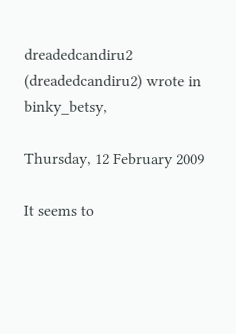dreadedcandiru2 (dreadedcandiru2) wrote in binky_betsy,

Thursday, 12 February 2009

It seems to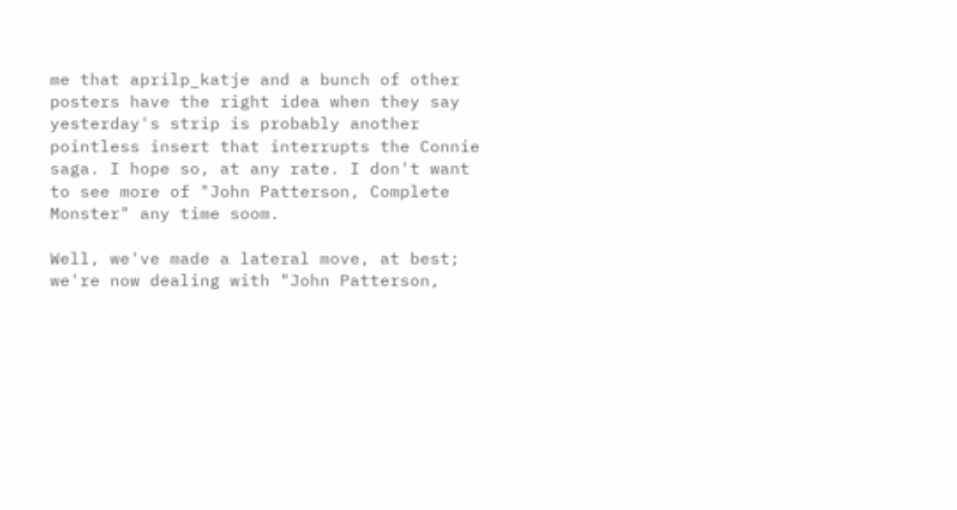me that aprilp_katje and a bunch of other posters have the right idea when they say yesterday's strip is probably another pointless insert that interrupts the Connie saga. I hope so, at any rate. I don't want to see more of "John Patterson, Complete Monster" any time soom.

Well, we've made a lateral move, at best; we're now dealing with "John Patterson,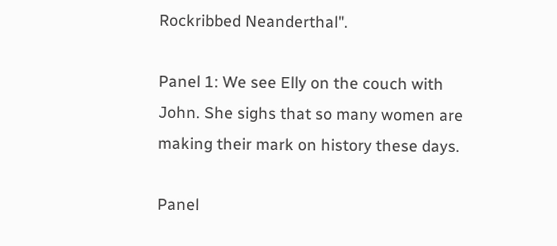Rockribbed Neanderthal".

Panel 1: We see Elly on the couch with John. She sighs that so many women are making their mark on history these days.

Panel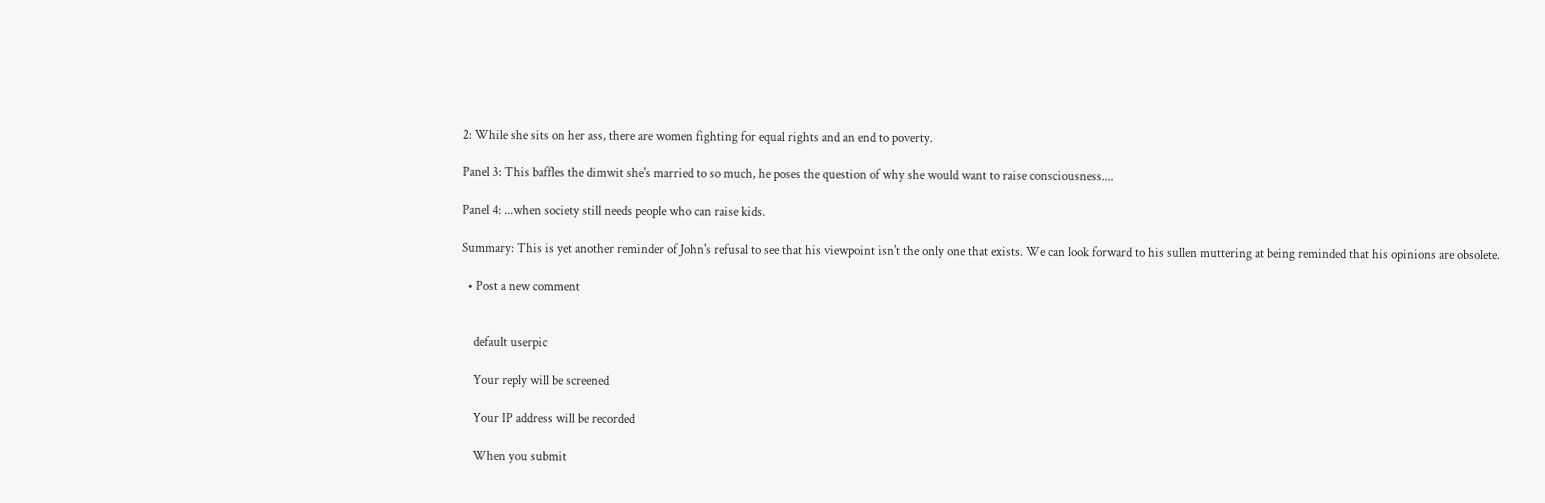2: While she sits on her ass, there are women fighting for equal rights and an end to poverty.

Panel 3: This baffles the dimwit she's married to so much, he poses the question of why she would want to raise consciousness....

Panel 4: ...when society still needs people who can raise kids.

Summary: This is yet another reminder of John's refusal to see that his viewpoint isn't the only one that exists. We can look forward to his sullen muttering at being reminded that his opinions are obsolete.

  • Post a new comment


    default userpic

    Your reply will be screened

    Your IP address will be recorded

    When you submit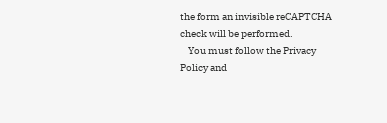the form an invisible reCAPTCHA check will be performed.
    You must follow the Privacy Policy and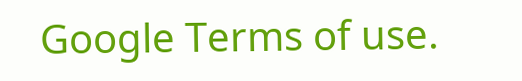Google Terms of use.